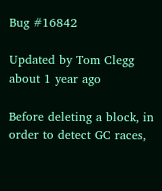Bug #16842

Updated by Tom Clegg about 1 year ago

Before deleting a block, in order to detect GC races,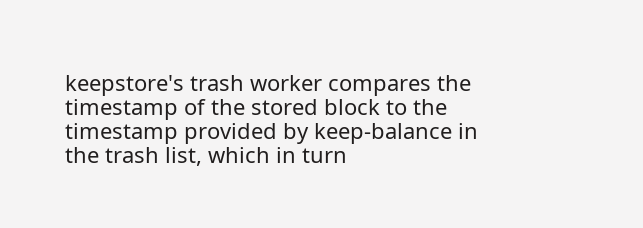keepstore's trash worker compares the timestamp of the stored block to the timestamp provided by keep-balance in the trash list, which in turn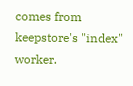comes from keepstore's "index" worker.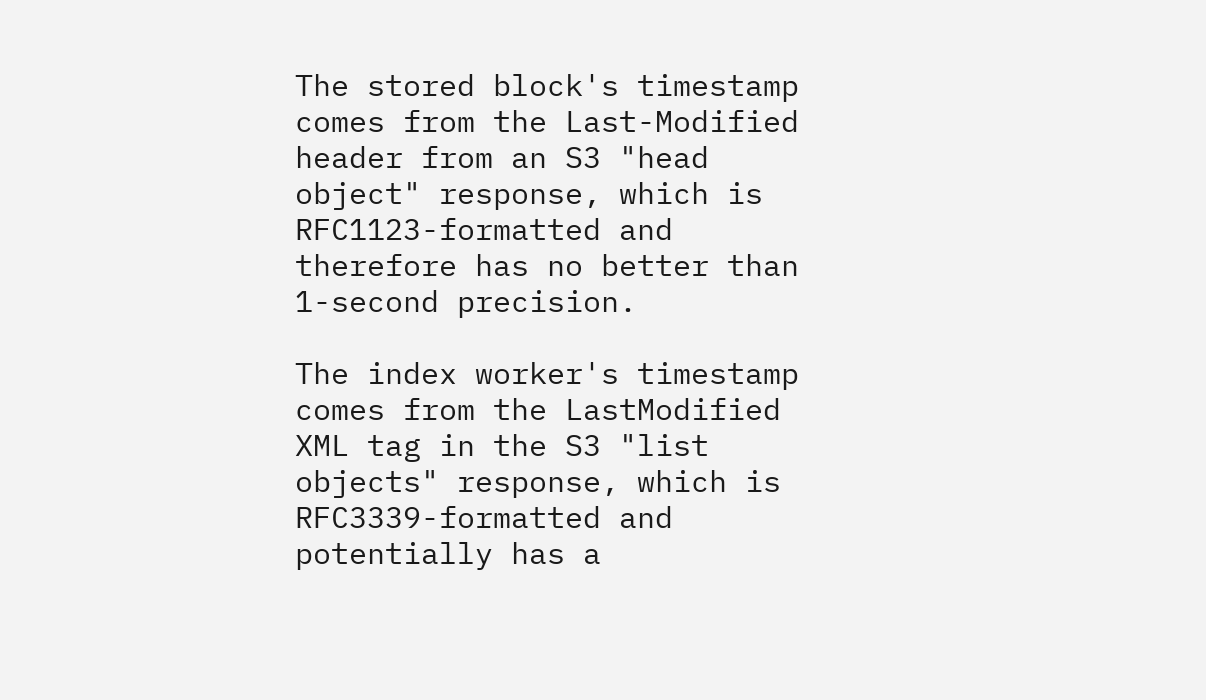The stored block's timestamp comes from the Last-Modified header from an S3 "head object" response, which is RFC1123-formatted and therefore has no better than 1-second precision.

The index worker's timestamp comes from the LastModified XML tag in the S3 "list objects" response, which is RFC3339-formatted and potentially has a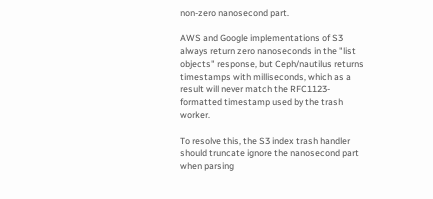non-zero nanosecond part.

AWS and Google implementations of S3 always return zero nanoseconds in the "list objects" response, but Ceph/nautilus returns timestamps with milliseconds, which as a result will never match the RFC1123-formatted timestamp used by the trash worker.

To resolve this, the S3 index trash handler should truncate ignore the nanosecond part when parsing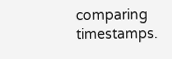comparing timestamps.